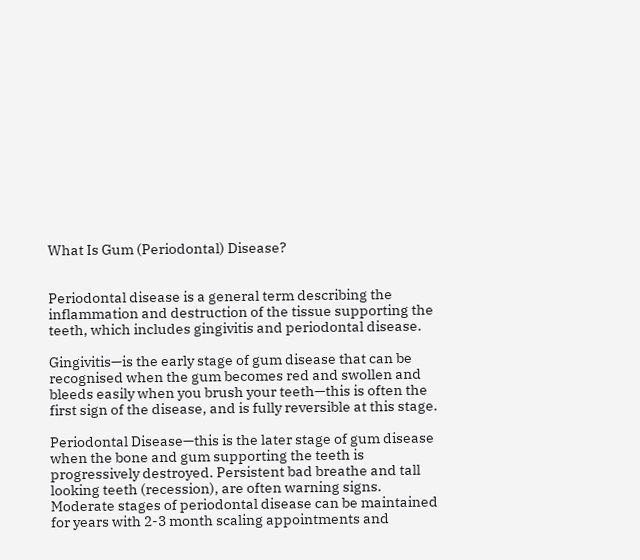What Is Gum (Periodontal) Disease?


Periodontal disease is a general term describing the inflammation and destruction of the tissue supporting the teeth, which includes gingivitis and periodontal disease.

Gingivitis—is the early stage of gum disease that can be recognised when the gum becomes red and swollen and bleeds easily when you brush your teeth—this is often the first sign of the disease, and is fully reversible at this stage.

Periodontal Disease—this is the later stage of gum disease when the bone and gum supporting the teeth is progressively destroyed. Persistent bad breathe and tall looking teeth (recession), are often warning signs. Moderate stages of periodontal disease can be maintained for years with 2-3 month scaling appointments and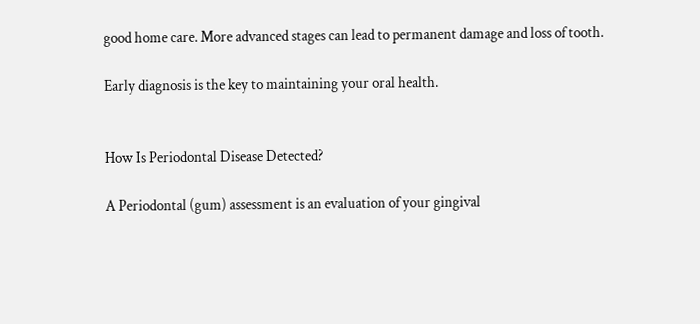good home care. More advanced stages can lead to permanent damage and loss of tooth.

Early diagnosis is the key to maintaining your oral health.


How Is Periodontal Disease Detected?

A Periodontal (gum) assessment is an evaluation of your gingival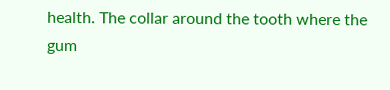health. The collar around the tooth where the gum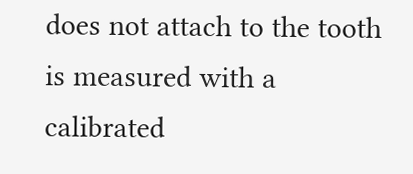does not attach to the tooth is measured with a calibrated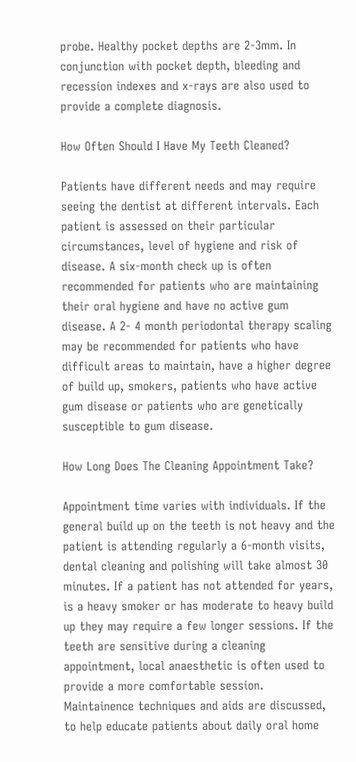probe. Healthy pocket depths are 2-3mm. In conjunction with pocket depth, bleeding and recession indexes and x-rays are also used to provide a complete diagnosis.

How Often Should I Have My Teeth Cleaned?

Patients have different needs and may require seeing the dentist at different intervals. Each patient is assessed on their particular circumstances, level of hygiene and risk of disease. A six-month check up is often recommended for patients who are maintaining their oral hygiene and have no active gum disease. A 2- 4 month periodontal therapy scaling may be recommended for patients who have difficult areas to maintain, have a higher degree of build up, smokers, patients who have active gum disease or patients who are genetically susceptible to gum disease.

How Long Does The Cleaning Appointment Take?

Appointment time varies with individuals. If the general build up on the teeth is not heavy and the patient is attending regularly a 6-month visits, dental cleaning and polishing will take almost 30 minutes. If a patient has not attended for years, is a heavy smoker or has moderate to heavy build up they may require a few longer sessions. If the teeth are sensitive during a cleaning appointment, local anaesthetic is often used to provide a more comfortable session. Maintainence techniques and aids are discussed, to help educate patients about daily oral home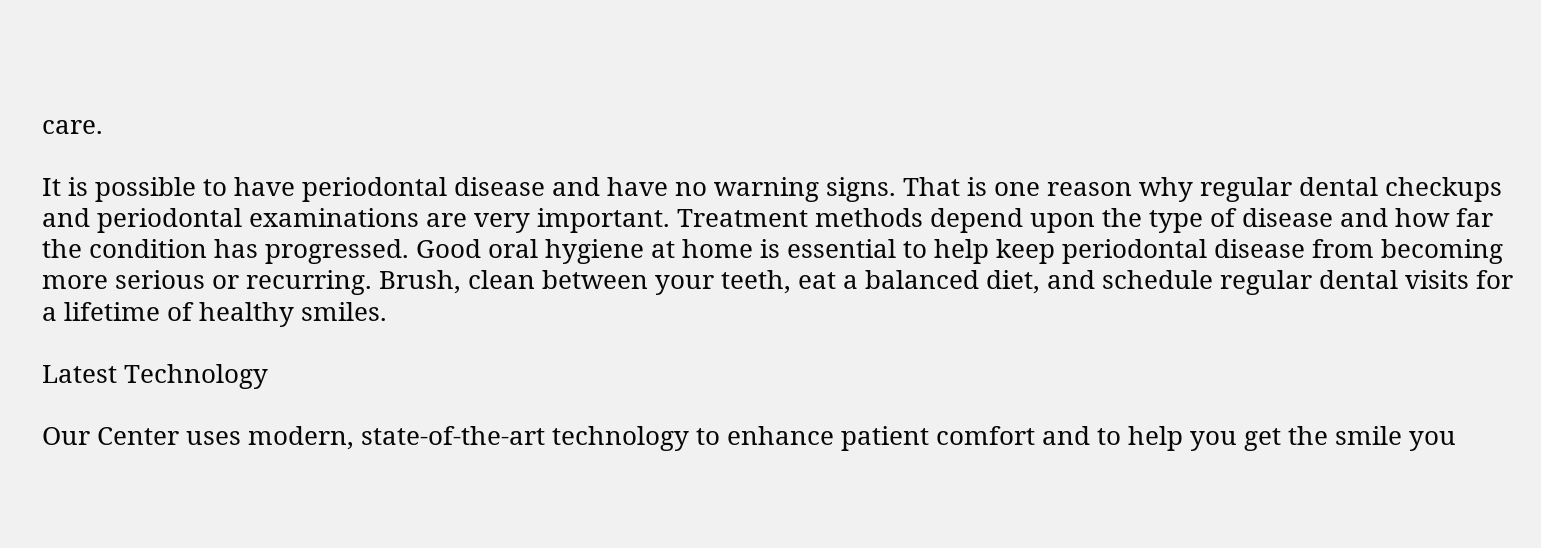care.

It is possible to have periodontal disease and have no warning signs. That is one reason why regular dental checkups and periodontal examinations are very important. Treatment methods depend upon the type of disease and how far the condition has progressed. Good oral hygiene at home is essential to help keep periodontal disease from becoming more serious or recurring. Brush, clean between your teeth, eat a balanced diet, and schedule regular dental visits for a lifetime of healthy smiles.

Latest Technology

Our Center uses modern, state-of-the-art technology to enhance patient comfort and to help you get the smile you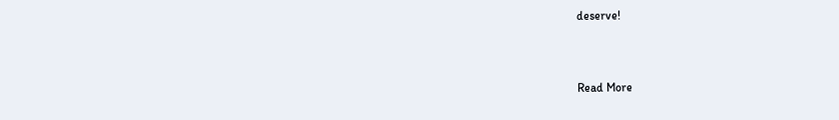deserve!


Read More